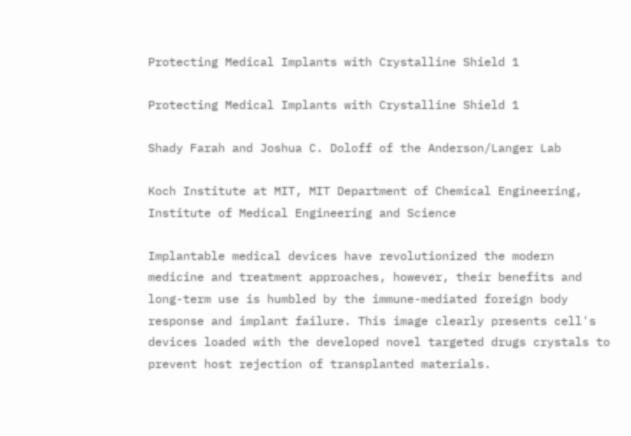Protecting Medical Implants with Crystalline Shield 1

Protecting Medical Implants with Crystalline Shield 1

Shady Farah and Joshua C. Doloff of the Anderson/Langer Lab

Koch Institute at MIT, MIT Department of Chemical Engineering, Institute of Medical Engineering and Science

Implantable medical devices have revolutionized the modern medicine and treatment approaches, however, their benefits and long-term use is humbled by the immune-mediated foreign body response and implant failure. This image clearly presents cell's devices loaded with the developed novel targeted drugs crystals to prevent host rejection of transplanted materials.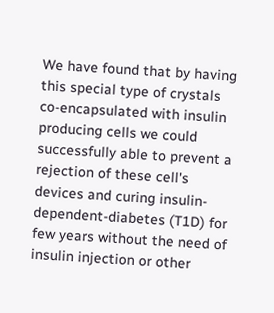We have found that by having this special type of crystals co-encapsulated with insulin producing cells we could successfully able to prevent a rejection of these cell's devices and curing insulin-dependent-diabetes (T1D) for few years without the need of insulin injection or other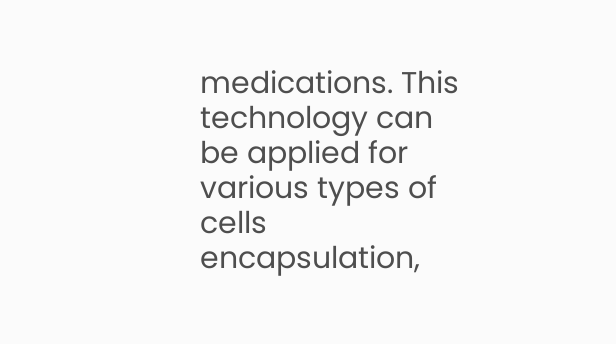medications. This technology can be applied for various types of cells encapsulation,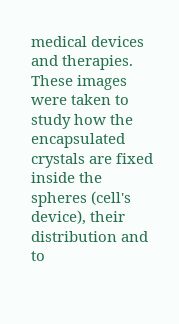medical devices and therapies. These images were taken to study how the encapsulated crystals are fixed inside the spheres (cell's device), their distribution and to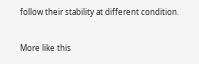follow their stability at different condition.

More like this